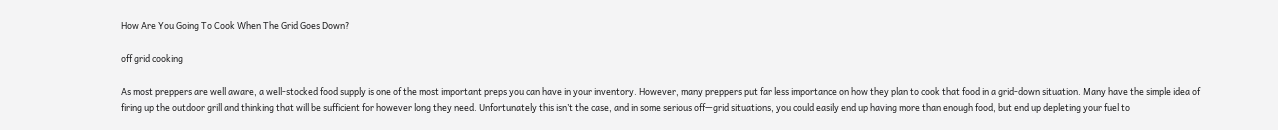How Are You Going To Cook When The Grid Goes Down?

off grid cooking

As most preppers are well aware, a well-stocked food supply is one of the most important preps you can have in your inventory. However, many preppers put far less importance on how they plan to cook that food in a grid-down situation. Many have the simple idea of firing up the outdoor grill and thinking that will be sufficient for however long they need. Unfortunately this isn’t the case, and in some serious off—grid situations, you could easily end up having more than enough food, but end up depleting your fuel to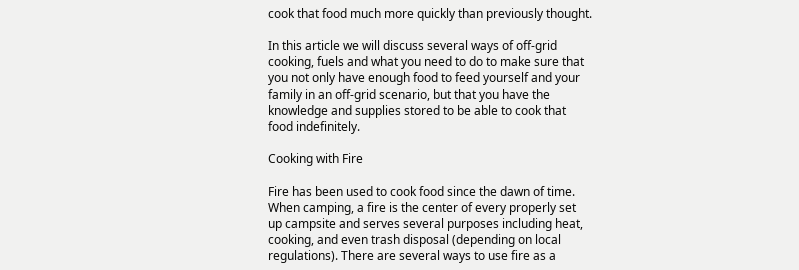cook that food much more quickly than previously thought.

In this article we will discuss several ways of off-grid cooking, fuels and what you need to do to make sure that you not only have enough food to feed yourself and your family in an off-grid scenario, but that you have the knowledge and supplies stored to be able to cook that food indefinitely.

Cooking with Fire

Fire has been used to cook food since the dawn of time. When camping, a fire is the center of every properly set up campsite and serves several purposes including heat, cooking, and even trash disposal (depending on local regulations). There are several ways to use fire as a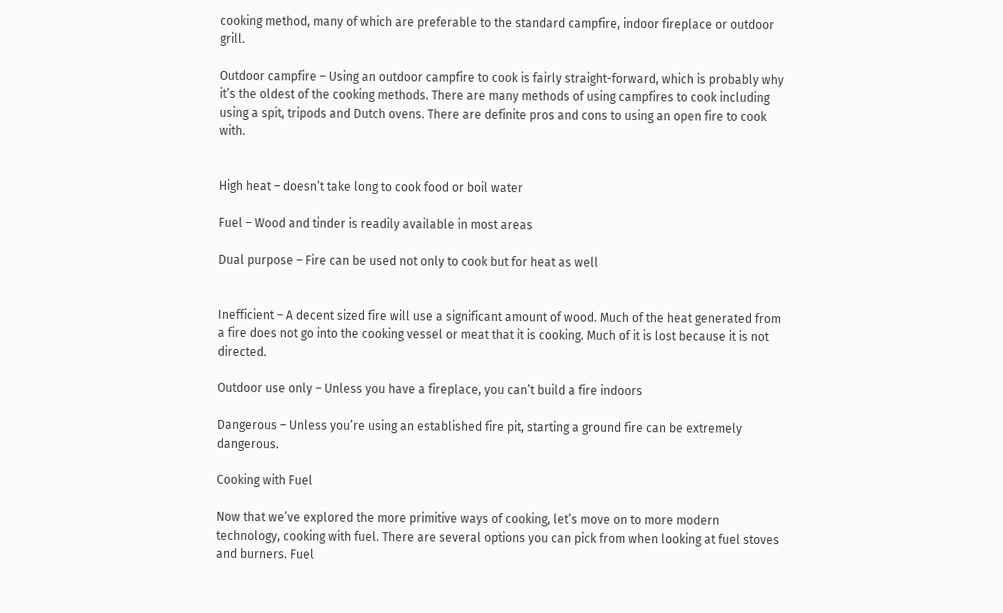cooking method, many of which are preferable to the standard campfire, indoor fireplace or outdoor grill.

Outdoor campfire – Using an outdoor campfire to cook is fairly straight-forward, which is probably why it’s the oldest of the cooking methods. There are many methods of using campfires to cook including using a spit, tripods and Dutch ovens. There are definite pros and cons to using an open fire to cook with.


High heat – doesn’t take long to cook food or boil water

Fuel – Wood and tinder is readily available in most areas

Dual purpose – Fire can be used not only to cook but for heat as well


Inefficient – A decent sized fire will use a significant amount of wood. Much of the heat generated from a fire does not go into the cooking vessel or meat that it is cooking. Much of it is lost because it is not directed.

Outdoor use only – Unless you have a fireplace, you can’t build a fire indoors

Dangerous – Unless you’re using an established fire pit, starting a ground fire can be extremely dangerous.

Cooking with Fuel

Now that we’ve explored the more primitive ways of cooking, let’s move on to more modern technology, cooking with fuel. There are several options you can pick from when looking at fuel stoves and burners. Fuel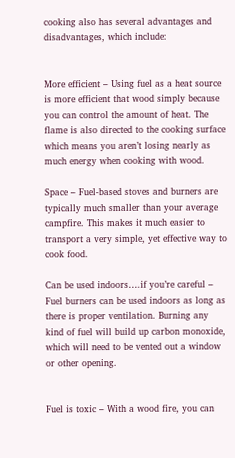cooking also has several advantages and disadvantages, which include:


More efficient – Using fuel as a heat source is more efficient that wood simply because you can control the amount of heat. The flame is also directed to the cooking surface which means you aren’t losing nearly as much energy when cooking with wood.

Space – Fuel-based stoves and burners are typically much smaller than your average campfire. This makes it much easier to transport a very simple, yet effective way to cook food.

Can be used indoors….if you’re careful – Fuel burners can be used indoors as long as there is proper ventilation. Burning any kind of fuel will build up carbon monoxide, which will need to be vented out a window or other opening.


Fuel is toxic – With a wood fire, you can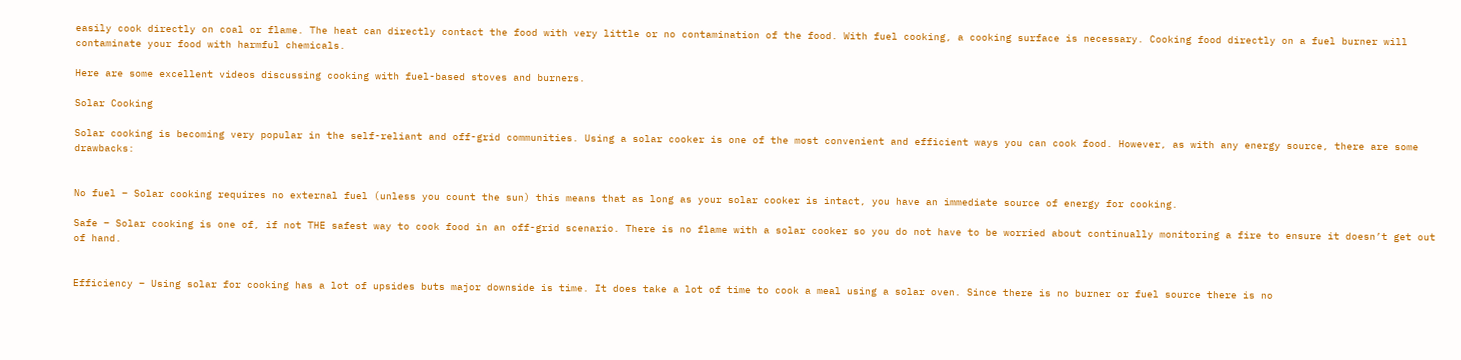easily cook directly on coal or flame. The heat can directly contact the food with very little or no contamination of the food. With fuel cooking, a cooking surface is necessary. Cooking food directly on a fuel burner will contaminate your food with harmful chemicals.

Here are some excellent videos discussing cooking with fuel-based stoves and burners.

Solar Cooking

Solar cooking is becoming very popular in the self-reliant and off-grid communities. Using a solar cooker is one of the most convenient and efficient ways you can cook food. However, as with any energy source, there are some drawbacks:


No fuel – Solar cooking requires no external fuel (unless you count the sun) this means that as long as your solar cooker is intact, you have an immediate source of energy for cooking.

Safe – Solar cooking is one of, if not THE safest way to cook food in an off-grid scenario. There is no flame with a solar cooker so you do not have to be worried about continually monitoring a fire to ensure it doesn’t get out of hand.


Efficiency – Using solar for cooking has a lot of upsides buts major downside is time. It does take a lot of time to cook a meal using a solar oven. Since there is no burner or fuel source there is no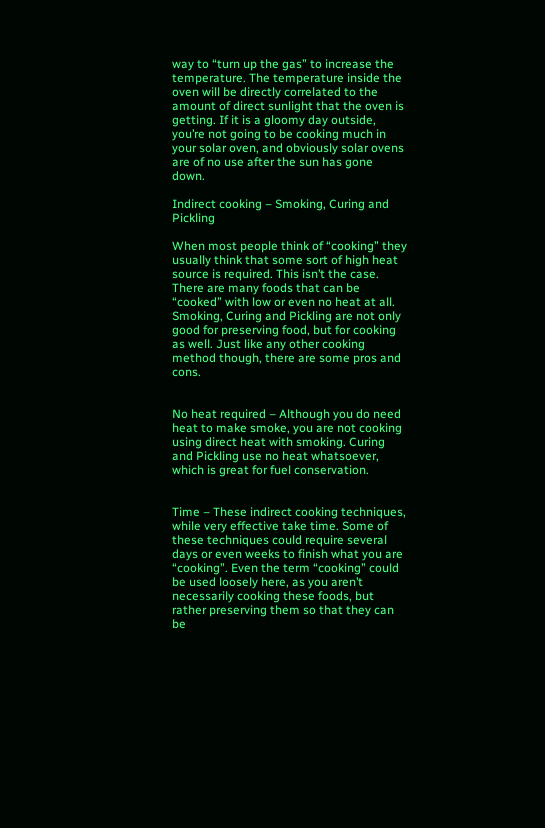way to “turn up the gas” to increase the temperature. The temperature inside the oven will be directly correlated to the amount of direct sunlight that the oven is getting. If it is a gloomy day outside, you’re not going to be cooking much in your solar oven, and obviously solar ovens are of no use after the sun has gone down.

Indirect cooking – Smoking, Curing and Pickling

When most people think of “cooking” they usually think that some sort of high heat source is required. This isn’t the case. There are many foods that can be “cooked” with low or even no heat at all. Smoking, Curing and Pickling are not only good for preserving food, but for cooking as well. Just like any other cooking method though, there are some pros and cons.


No heat required – Although you do need heat to make smoke, you are not cooking using direct heat with smoking. Curing and Pickling use no heat whatsoever, which is great for fuel conservation.


Time – These indirect cooking techniques, while very effective take time. Some of these techniques could require several days or even weeks to finish what you are “cooking”. Even the term “cooking” could be used loosely here, as you aren’t necessarily cooking these foods, but rather preserving them so that they can be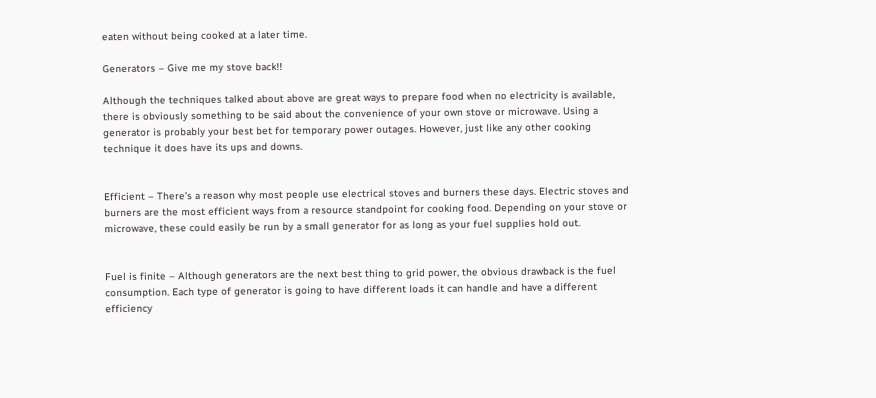eaten without being cooked at a later time.

Generators – Give me my stove back!!

Although the techniques talked about above are great ways to prepare food when no electricity is available, there is obviously something to be said about the convenience of your own stove or microwave. Using a generator is probably your best bet for temporary power outages. However, just like any other cooking technique it does have its ups and downs.


Efficient – There’s a reason why most people use electrical stoves and burners these days. Electric stoves and burners are the most efficient ways from a resource standpoint for cooking food. Depending on your stove or microwave, these could easily be run by a small generator for as long as your fuel supplies hold out.


Fuel is finite – Although generators are the next best thing to grid power, the obvious drawback is the fuel consumption. Each type of generator is going to have different loads it can handle and have a different efficiency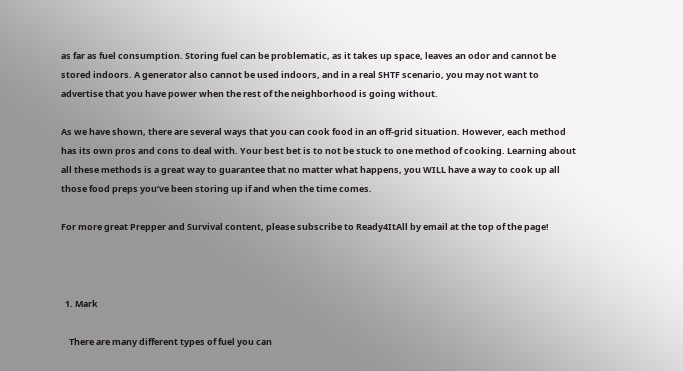as far as fuel consumption. Storing fuel can be problematic, as it takes up space, leaves an odor and cannot be stored indoors. A generator also cannot be used indoors, and in a real SHTF scenario, you may not want to advertise that you have power when the rest of the neighborhood is going without.

As we have shown, there are several ways that you can cook food in an off-grid situation. However, each method has its own pros and cons to deal with. Your best bet is to not be stuck to one method of cooking. Learning about all these methods is a great way to guarantee that no matter what happens, you WILL have a way to cook up all those food preps you’ve been storing up if and when the time comes.

For more great Prepper and Survival content, please subscribe to Ready4ItAll by email at the top of the page!



  1. Mark

    There are many different types of fuel you can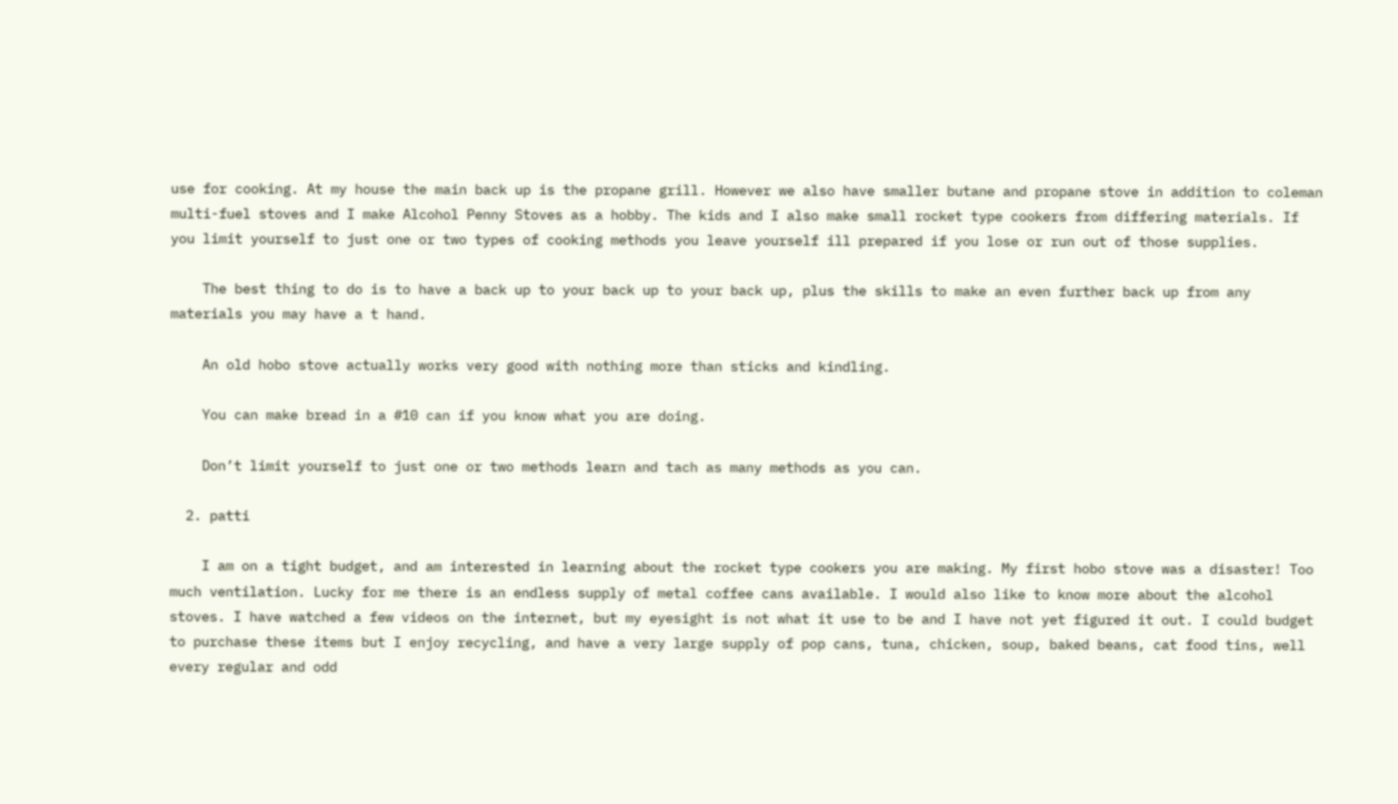use for cooking. At my house the main back up is the propane grill. However we also have smaller butane and propane stove in addition to coleman multi-fuel stoves and I make Alcohol Penny Stoves as a hobby. The kids and I also make small rocket type cookers from differing materials. If you limit yourself to just one or two types of cooking methods you leave yourself ill prepared if you lose or run out of those supplies.

    The best thing to do is to have a back up to your back up to your back up, plus the skills to make an even further back up from any materials you may have a t hand.

    An old hobo stove actually works very good with nothing more than sticks and kindling.

    You can make bread in a #10 can if you know what you are doing.

    Don’t limit yourself to just one or two methods learn and tach as many methods as you can.

  2. patti

    I am on a tight budget, and am interested in learning about the rocket type cookers you are making. My first hobo stove was a disaster! Too much ventilation. Lucky for me there is an endless supply of metal coffee cans available. I would also like to know more about the alcohol stoves. I have watched a few videos on the internet, but my eyesight is not what it use to be and I have not yet figured it out. I could budget to purchase these items but I enjoy recycling, and have a very large supply of pop cans, tuna, chicken, soup, baked beans, cat food tins, well every regular and odd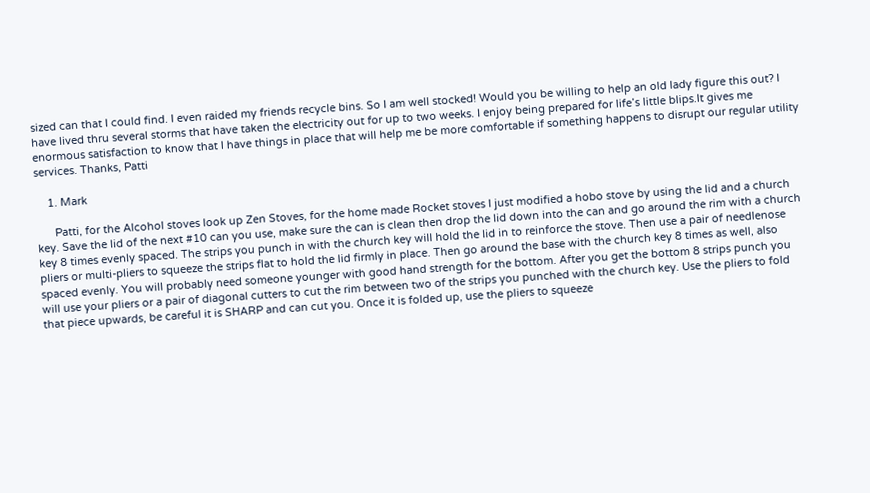sized can that I could find. I even raided my friends recycle bins. So I am well stocked! Would you be willing to help an old lady figure this out? I have lived thru several storms that have taken the electricity out for up to two weeks. I enjoy being prepared for life’s little blips.It gives me enormous satisfaction to know that I have things in place that will help me be more comfortable if something happens to disrupt our regular utility services. Thanks, Patti

    1. Mark

      Patti, for the Alcohol stoves look up Zen Stoves, for the home made Rocket stoves I just modified a hobo stove by using the lid and a church key. Save the lid of the next #10 can you use, make sure the can is clean then drop the lid down into the can and go around the rim with a church key 8 times evenly spaced. The strips you punch in with the church key will hold the lid in to reinforce the stove. Then use a pair of needlenose pliers or multi-pliers to squeeze the strips flat to hold the lid firmly in place. Then go around the base with the church key 8 times as well, also spaced evenly. You will probably need someone younger with good hand strength for the bottom. After you get the bottom 8 strips punch you will use your pliers or a pair of diagonal cutters to cut the rim between two of the strips you punched with the church key. Use the pliers to fold that piece upwards, be careful it is SHARP and can cut you. Once it is folded up, use the pliers to squeeze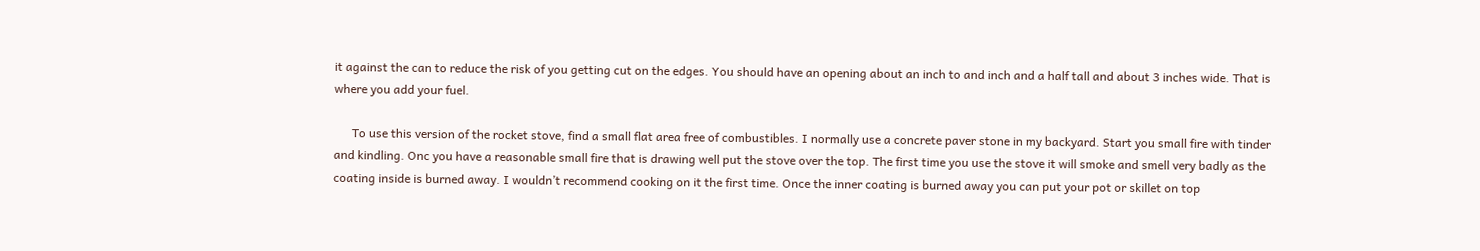it against the can to reduce the risk of you getting cut on the edges. You should have an opening about an inch to and inch and a half tall and about 3 inches wide. That is where you add your fuel.

      To use this version of the rocket stove, find a small flat area free of combustibles. I normally use a concrete paver stone in my backyard. Start you small fire with tinder and kindling. Onc you have a reasonable small fire that is drawing well put the stove over the top. The first time you use the stove it will smoke and smell very badly as the coating inside is burned away. I wouldn’t recommend cooking on it the first time. Once the inner coating is burned away you can put your pot or skillet on top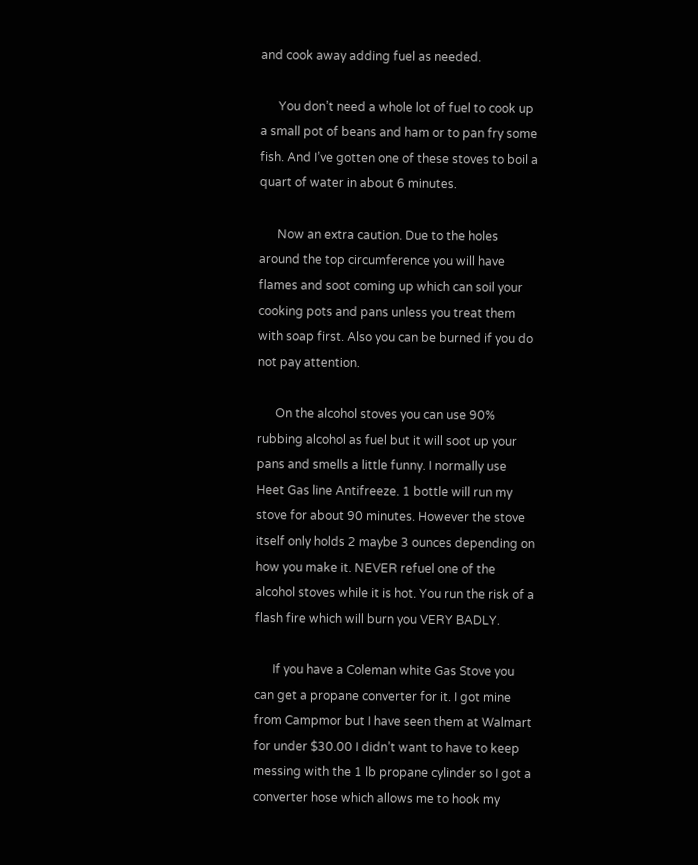and cook away adding fuel as needed.

      You don’t need a whole lot of fuel to cook up a small pot of beans and ham or to pan fry some fish. And I’ve gotten one of these stoves to boil a quart of water in about 6 minutes.

      Now an extra caution. Due to the holes around the top circumference you will have flames and soot coming up which can soil your cooking pots and pans unless you treat them with soap first. Also you can be burned if you do not pay attention.

      On the alcohol stoves you can use 90% rubbing alcohol as fuel but it will soot up your pans and smells a little funny. I normally use Heet Gas line Antifreeze. 1 bottle will run my stove for about 90 minutes. However the stove itself only holds 2 maybe 3 ounces depending on how you make it. NEVER refuel one of the alcohol stoves while it is hot. You run the risk of a flash fire which will burn you VERY BADLY.

      If you have a Coleman white Gas Stove you can get a propane converter for it. I got mine from Campmor but I have seen them at Walmart for under $30.00 I didn’t want to have to keep messing with the 1 lb propane cylinder so I got a converter hose which allows me to hook my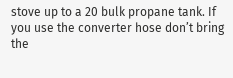stove up to a 20 bulk propane tank. If you use the converter hose don’t bring the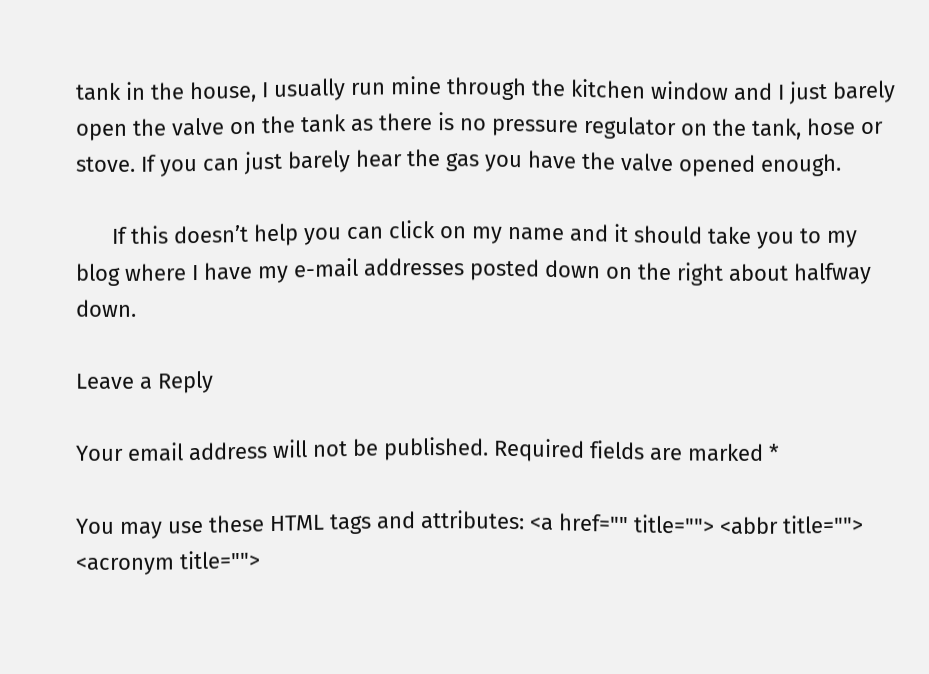tank in the house, I usually run mine through the kitchen window and I just barely open the valve on the tank as there is no pressure regulator on the tank, hose or stove. If you can just barely hear the gas you have the valve opened enough.

      If this doesn’t help you can click on my name and it should take you to my blog where I have my e-mail addresses posted down on the right about halfway down.

Leave a Reply

Your email address will not be published. Required fields are marked *

You may use these HTML tags and attributes: <a href="" title=""> <abbr title=""> <acronym title="">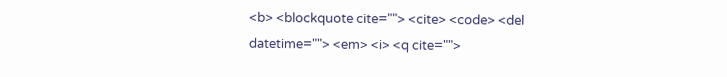<b> <blockquote cite=""> <cite> <code> <del datetime=""> <em> <i> <q cite="">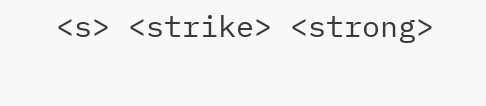<s> <strike> <strong>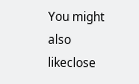You might also likeclose